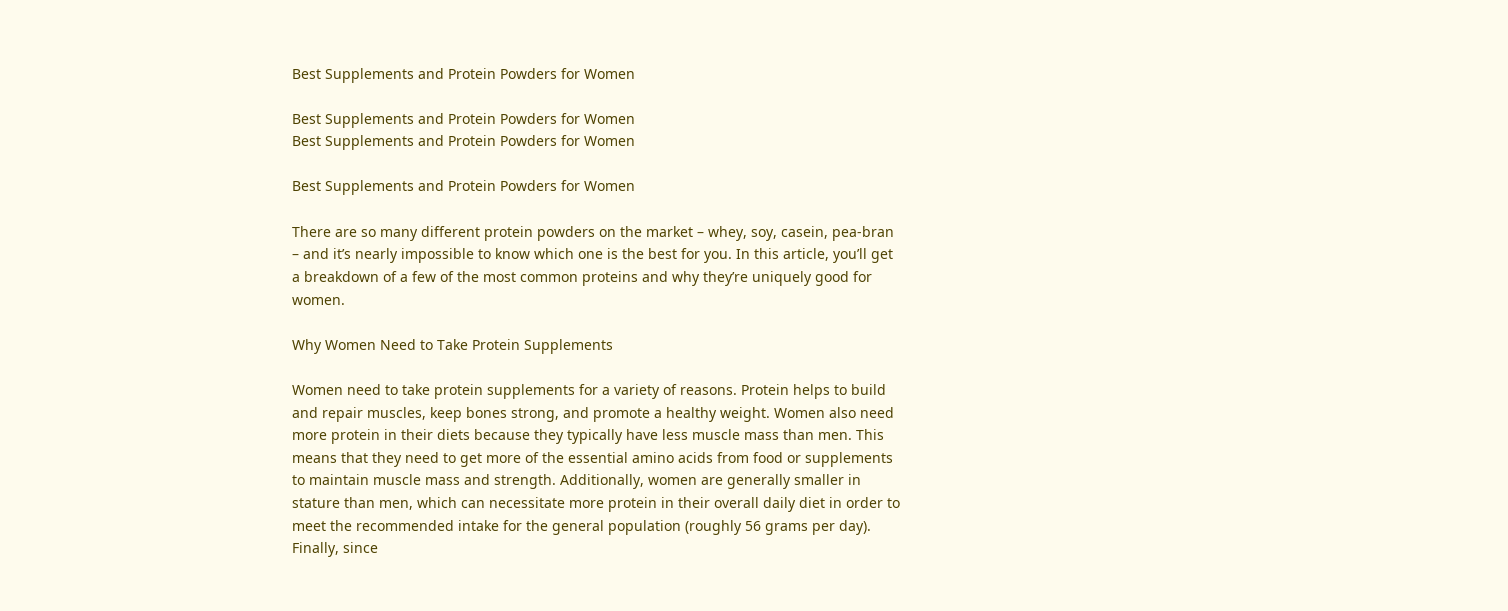Best Supplements and Protein Powders for Women

Best Supplements and Protein Powders for Women
Best Supplements and Protein Powders for Women

Best Supplements and Protein Powders for Women

There are so many different protein powders on the market – whey, soy, casein, pea-bran – and it’s nearly impossible to know which one is the best for you. In this article, you’ll get a breakdown of a few of the most common proteins and why they’re uniquely good for women.

Why Women Need to Take Protein Supplements

Women need to take protein supplements for a variety of reasons. Protein helps to build and repair muscles, keep bones strong, and promote a healthy weight. Women also need more protein in their diets because they typically have less muscle mass than men. This means that they need to get more of the essential amino acids from food or supplements to maintain muscle mass and strength. Additionally, women are generally smaller in stature than men, which can necessitate more protein in their overall daily diet in order to meet the recommended intake for the general population (roughly 56 grams per day). Finally, since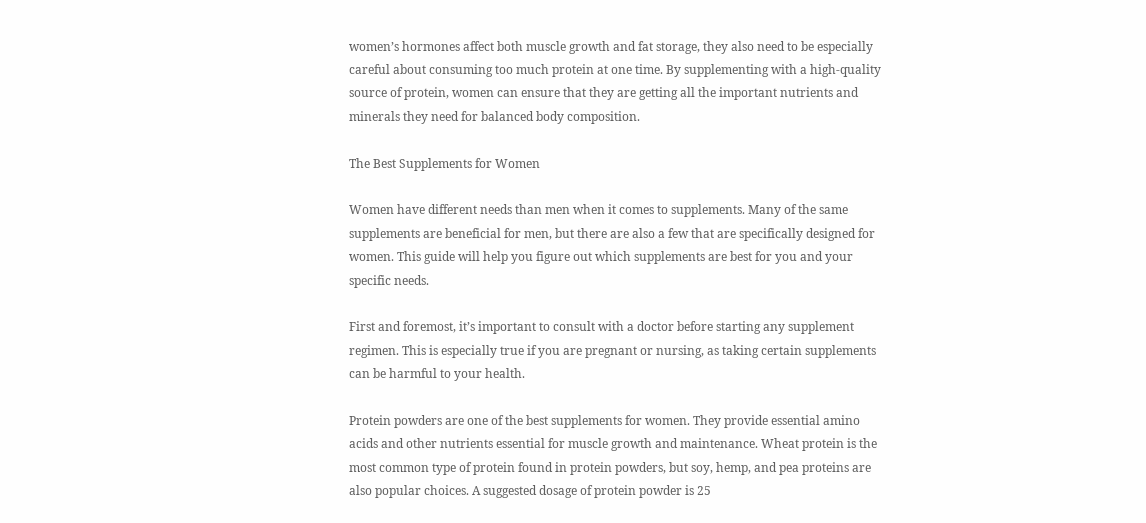women’s hormones affect both muscle growth and fat storage, they also need to be especially careful about consuming too much protein at one time. By supplementing with a high-quality source of protein, women can ensure that they are getting all the important nutrients and minerals they need for balanced body composition.

The Best Supplements for Women

Women have different needs than men when it comes to supplements. Many of the same supplements are beneficial for men, but there are also a few that are specifically designed for women. This guide will help you figure out which supplements are best for you and your specific needs.

First and foremost, it’s important to consult with a doctor before starting any supplement regimen. This is especially true if you are pregnant or nursing, as taking certain supplements can be harmful to your health.

Protein powders are one of the best supplements for women. They provide essential amino acids and other nutrients essential for muscle growth and maintenance. Wheat protein is the most common type of protein found in protein powders, but soy, hemp, and pea proteins are also popular choices. A suggested dosage of protein powder is 25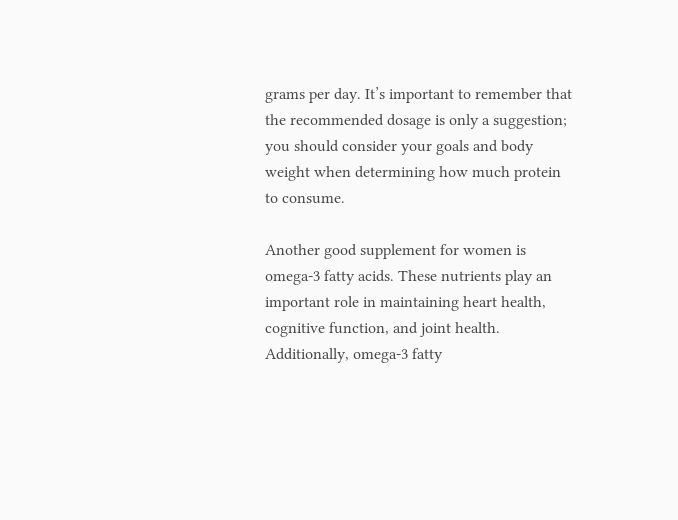grams per day. It’s important to remember that the recommended dosage is only a suggestion; you should consider your goals and body weight when determining how much protein to consume.

Another good supplement for women is omega-3 fatty acids. These nutrients play an important role in maintaining heart health, cognitive function, and joint health. Additionally, omega-3 fatty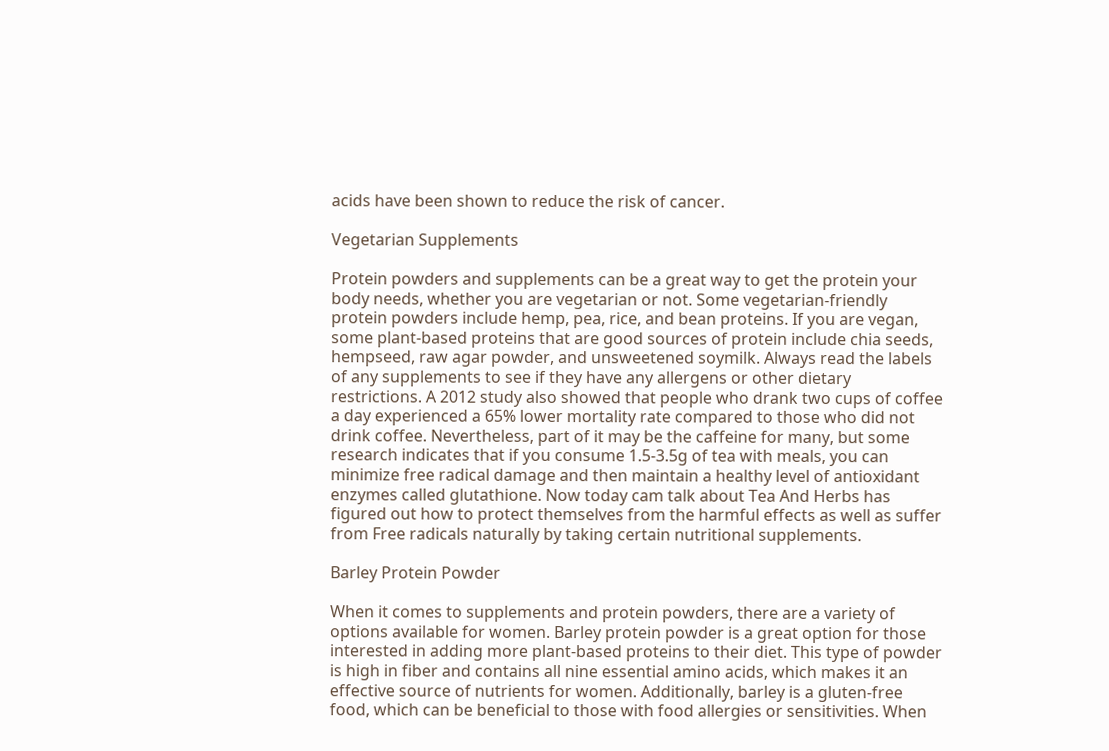acids have been shown to reduce the risk of cancer.

Vegetarian Supplements

Protein powders and supplements can be a great way to get the protein your body needs, whether you are vegetarian or not. Some vegetarian-friendly protein powders include hemp, pea, rice, and bean proteins. If you are vegan, some plant-based proteins that are good sources of protein include chia seeds, hempseed, raw agar powder, and unsweetened soymilk. Always read the labels of any supplements to see if they have any allergens or other dietary restrictions. A 2012 study also showed that people who drank two cups of coffee a day experienced a 65% lower mortality rate compared to those who did not drink coffee. Nevertheless, part of it may be the caffeine for many, but some research indicates that if you consume 1.5-3.5g of tea with meals, you can minimize free radical damage and then maintain a healthy level of antioxidant enzymes called glutathione. Now today cam talk about Tea And Herbs has figured out how to protect themselves from the harmful effects as well as suffer from Free radicals naturally by taking certain nutritional supplements.

Barley Protein Powder

When it comes to supplements and protein powders, there are a variety of options available for women. Barley protein powder is a great option for those interested in adding more plant-based proteins to their diet. This type of powder is high in fiber and contains all nine essential amino acids, which makes it an effective source of nutrients for women. Additionally, barley is a gluten-free food, which can be beneficial to those with food allergies or sensitivities. When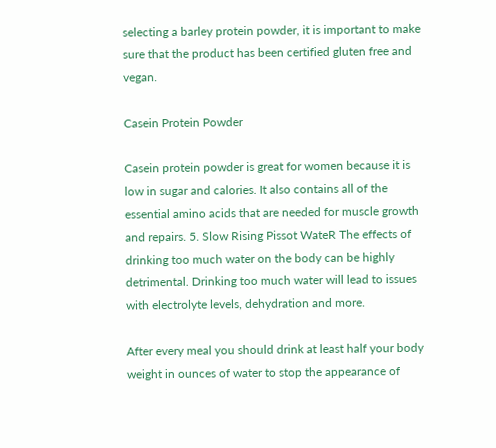selecting a barley protein powder, it is important to make sure that the product has been certified gluten free and vegan.

Casein Protein Powder

Casein protein powder is great for women because it is low in sugar and calories. It also contains all of the essential amino acids that are needed for muscle growth and repairs. 5. Slow Rising Pissot WateR The effects of drinking too much water on the body can be highly detrimental. Drinking too much water will lead to issues with electrolyte levels, dehydration and more.

After every meal you should drink at least half your body weight in ounces of water to stop the appearance of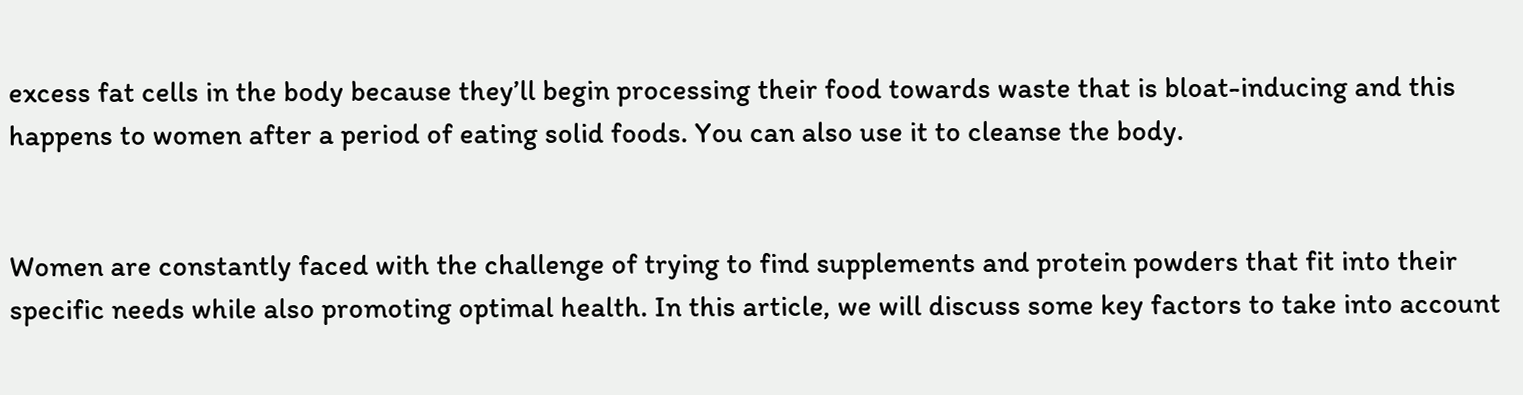excess fat cells in the body because they’ll begin processing their food towards waste that is bloat-inducing and this happens to women after a period of eating solid foods. You can also use it to cleanse the body.


Women are constantly faced with the challenge of trying to find supplements and protein powders that fit into their specific needs while also promoting optimal health. In this article, we will discuss some key factors to take into account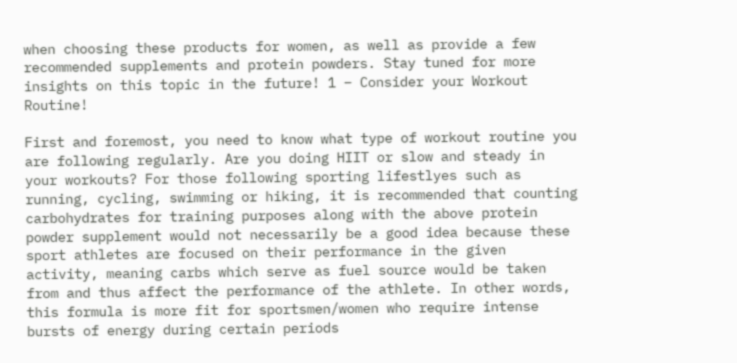when choosing these products for women, as well as provide a few recommended supplements and protein powders. Stay tuned for more insights on this topic in the future! 1 – Consider your Workout Routine!

First and foremost, you need to know what type of workout routine you are following regularly. Are you doing HIIT or slow and steady in your workouts? For those following sporting lifestlyes such as running, cycling, swimming or hiking, it is recommended that counting carbohydrates for training purposes along with the above protein powder supplement would not necessarily be a good idea because these sport athletes are focused on their performance in the given activity, meaning carbs which serve as fuel source would be taken from and thus affect the performance of the athlete. In other words, this formula is more fit for sportsmen/women who require intense bursts of energy during certain periods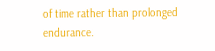of time rather than prolonged endurance.